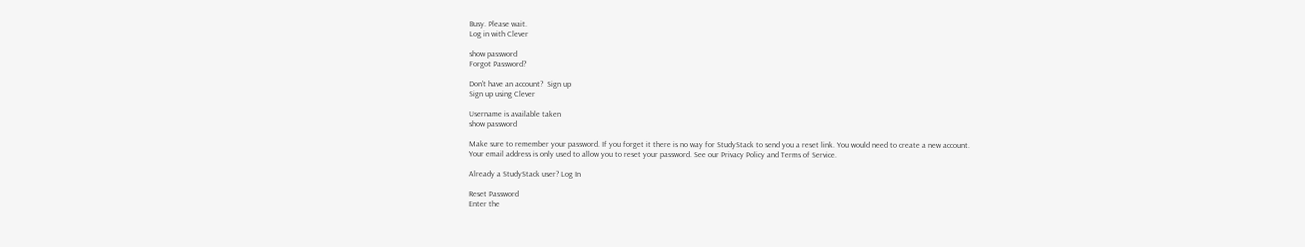Busy. Please wait.
Log in with Clever

show password
Forgot Password?

Don't have an account?  Sign up
Sign up using Clever

Username is available taken
show password

Make sure to remember your password. If you forget it there is no way for StudyStack to send you a reset link. You would need to create a new account.
Your email address is only used to allow you to reset your password. See our Privacy Policy and Terms of Service.

Already a StudyStack user? Log In

Reset Password
Enter the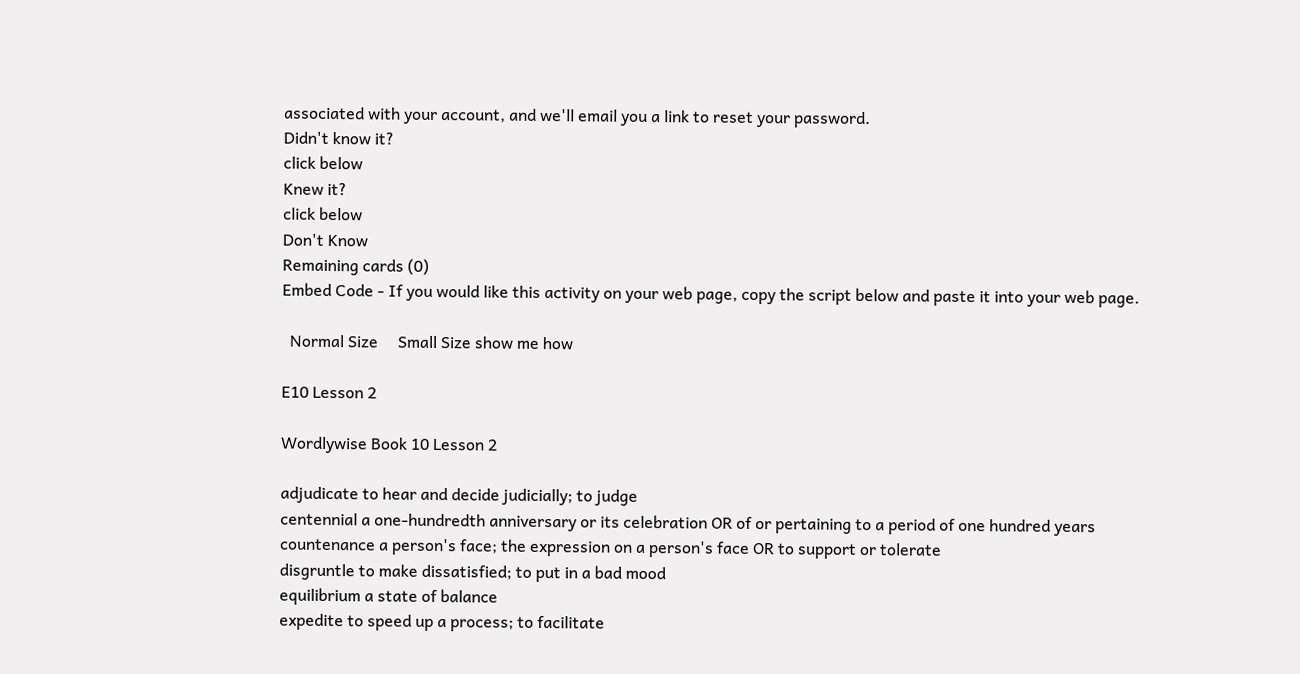associated with your account, and we'll email you a link to reset your password.
Didn't know it?
click below
Knew it?
click below
Don't Know
Remaining cards (0)
Embed Code - If you would like this activity on your web page, copy the script below and paste it into your web page.

  Normal Size     Small Size show me how

E10 Lesson 2

Wordlywise Book 10 Lesson 2

adjudicate to hear and decide judicially; to judge
centennial a one-hundredth anniversary or its celebration OR of or pertaining to a period of one hundred years
countenance a person's face; the expression on a person's face OR to support or tolerate
disgruntle to make dissatisfied; to put in a bad mood
equilibrium a state of balance
expedite to speed up a process; to facilitate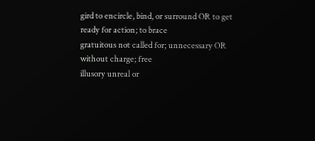gird to encircle, bind, or surround OR to get ready for action; to brace
gratuitous not called for; unnecessary OR without charge; free
illusory unreal or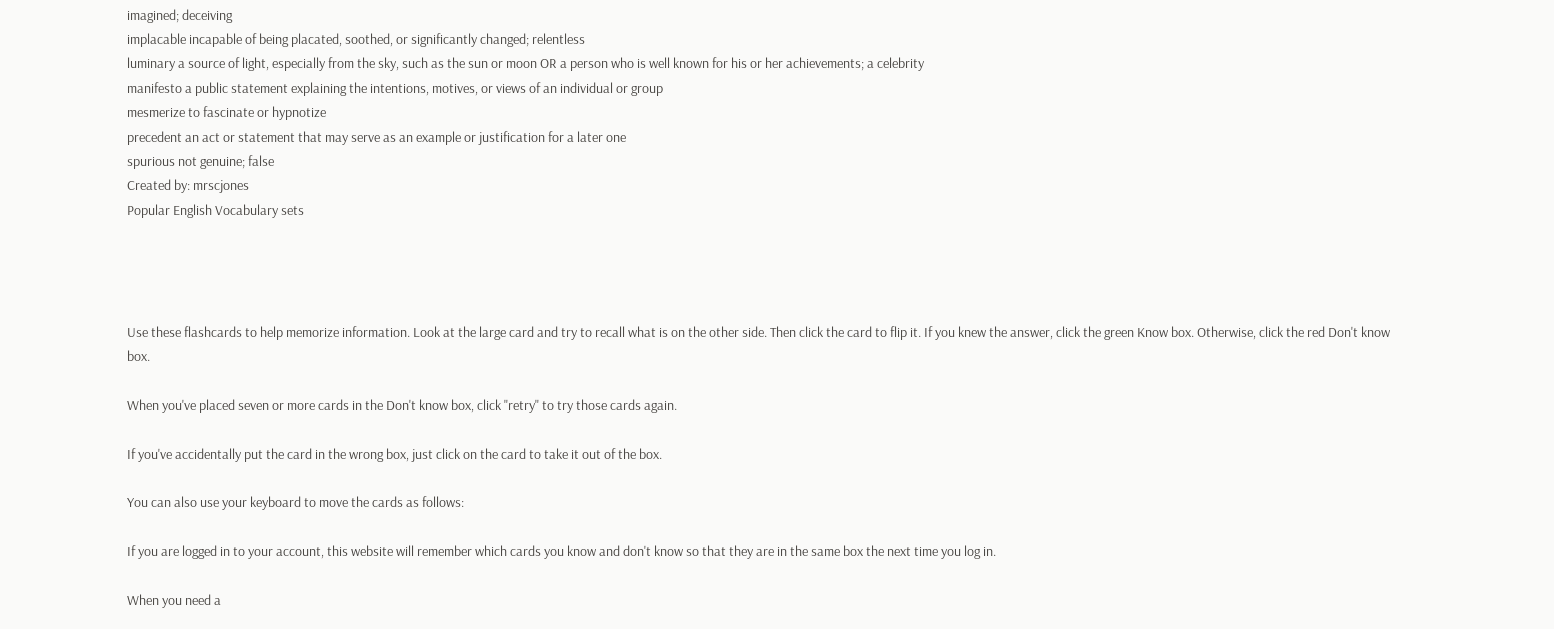imagined; deceiving
implacable incapable of being placated, soothed, or significantly changed; relentless
luminary a source of light, especially from the sky, such as the sun or moon OR a person who is well known for his or her achievements; a celebrity
manifesto a public statement explaining the intentions, motives, or views of an individual or group
mesmerize to fascinate or hypnotize
precedent an act or statement that may serve as an example or justification for a later one
spurious not genuine; false
Created by: mrscjones
Popular English Vocabulary sets




Use these flashcards to help memorize information. Look at the large card and try to recall what is on the other side. Then click the card to flip it. If you knew the answer, click the green Know box. Otherwise, click the red Don't know box.

When you've placed seven or more cards in the Don't know box, click "retry" to try those cards again.

If you've accidentally put the card in the wrong box, just click on the card to take it out of the box.

You can also use your keyboard to move the cards as follows:

If you are logged in to your account, this website will remember which cards you know and don't know so that they are in the same box the next time you log in.

When you need a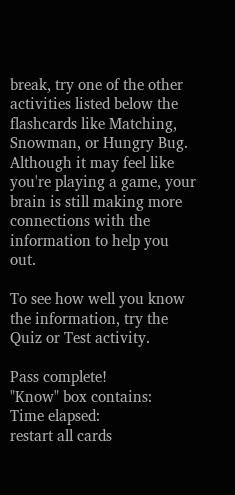break, try one of the other activities listed below the flashcards like Matching, Snowman, or Hungry Bug. Although it may feel like you're playing a game, your brain is still making more connections with the information to help you out.

To see how well you know the information, try the Quiz or Test activity.

Pass complete!
"Know" box contains:
Time elapsed:
restart all cards